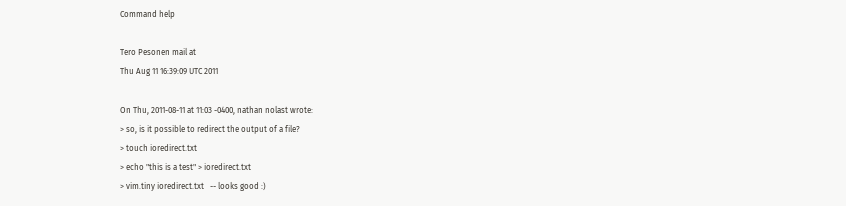Command help

Tero Pesonen mail at
Thu Aug 11 16:39:09 UTC 2011

On Thu, 2011-08-11 at 11:03 -0400, nathan nolast wrote:
> so, is it possible to redirect the output of a file?
> touch ioredirect.txt
> echo "this is a test" > ioredirect.txt
> vim.tiny ioredirect.txt   -- looks good :)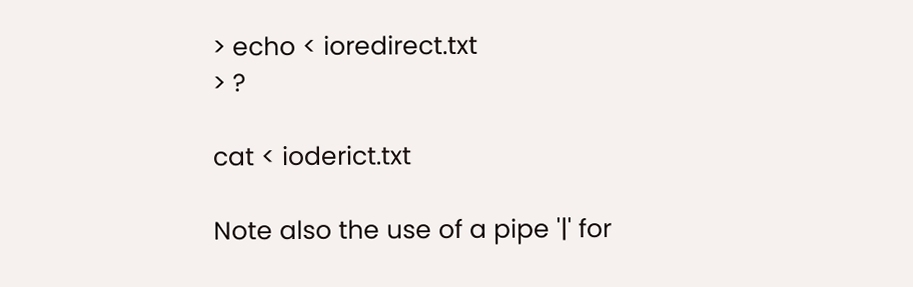> echo < ioredirect.txt
> ?

cat < ioderict.txt

Note also the use of a pipe '|' for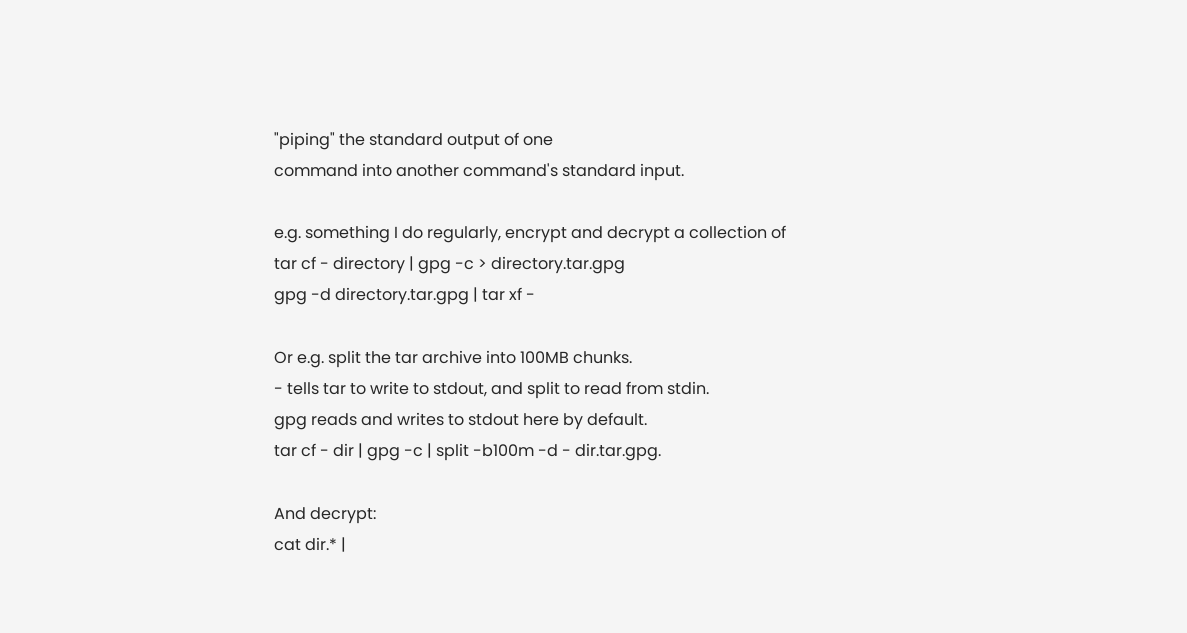"piping" the standard output of one
command into another command's standard input.

e.g. something I do regularly, encrypt and decrypt a collection of
tar cf - directory | gpg -c > directory.tar.gpg
gpg -d directory.tar.gpg | tar xf -

Or e.g. split the tar archive into 100MB chunks.
- tells tar to write to stdout, and split to read from stdin.
gpg reads and writes to stdout here by default.
tar cf - dir | gpg -c | split -b100m -d - dir.tar.gpg.

And decrypt:
cat dir.* |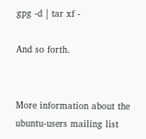gpg -d | tar xf -

And so forth.


More information about the ubuntu-users mailing list